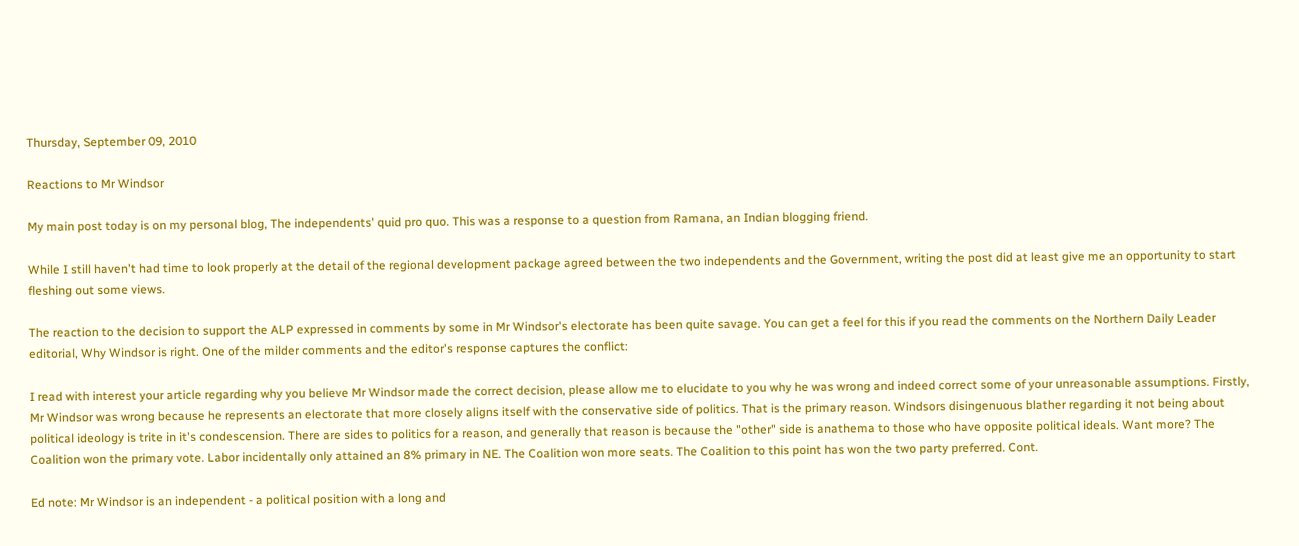Thursday, September 09, 2010

Reactions to Mr Windsor

My main post today is on my personal blog, The independents' quid pro quo. This was a response to a question from Ramana, an Indian blogging friend.

While I still haven't had time to look properly at the detail of the regional development package agreed between the two independents and the Government, writing the post did at least give me an opportunity to start fleshing out some views.

The reaction to the decision to support the ALP expressed in comments by some in Mr Windsor's electorate has been quite savage. You can get a feel for this if you read the comments on the Northern Daily Leader editorial, Why Windsor is right. One of the milder comments and the editor's response captures the conflict:

I read with interest your article regarding why you believe Mr Windsor made the correct decision, please allow me to elucidate to you why he was wrong and indeed correct some of your unreasonable assumptions. Firstly, Mr Windsor was wrong because he represents an electorate that more closely aligns itself with the conservative side of politics. That is the primary reason. Windsors disingenuous blather regarding it not being about political ideology is trite in it's condescension. There are sides to politics for a reason, and generally that reason is because the "other" side is anathema to those who have opposite political ideals. Want more? The Coalition won the primary vote. Labor incidentally only attained an 8% primary in NE. The Coalition won more seats. The Coalition to this point has won the two party preferred. Cont.

Ed note: Mr Windsor is an independent - a political position with a long and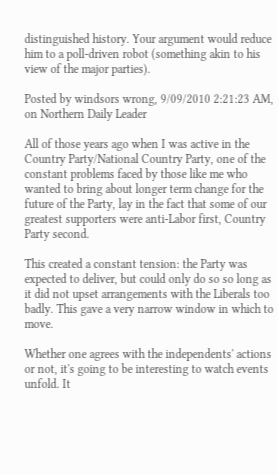distinguished history. Your argument would reduce him to a poll-driven robot (something akin to his view of the major parties).

Posted by windsors wrong, 9/09/2010 2:21:23 AM, on Northern Daily Leader

All of those years ago when I was active in the Country Party/National Country Party, one of the constant problems faced by those like me who wanted to bring about longer term change for the future of the Party, lay in the fact that some of our greatest supporters were anti-Labor first, Country Party second.

This created a constant tension: the Party was expected to deliver, but could only do so so long as it did not upset arrangements with the Liberals too badly. This gave a very narrow window in which to move.

Whether one agrees with the independents' actions or not, it's going to be interesting to watch events unfold. It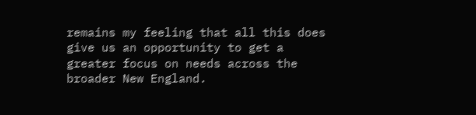remains my feeling that all this does give us an opportunity to get a greater focus on needs across the broader New England.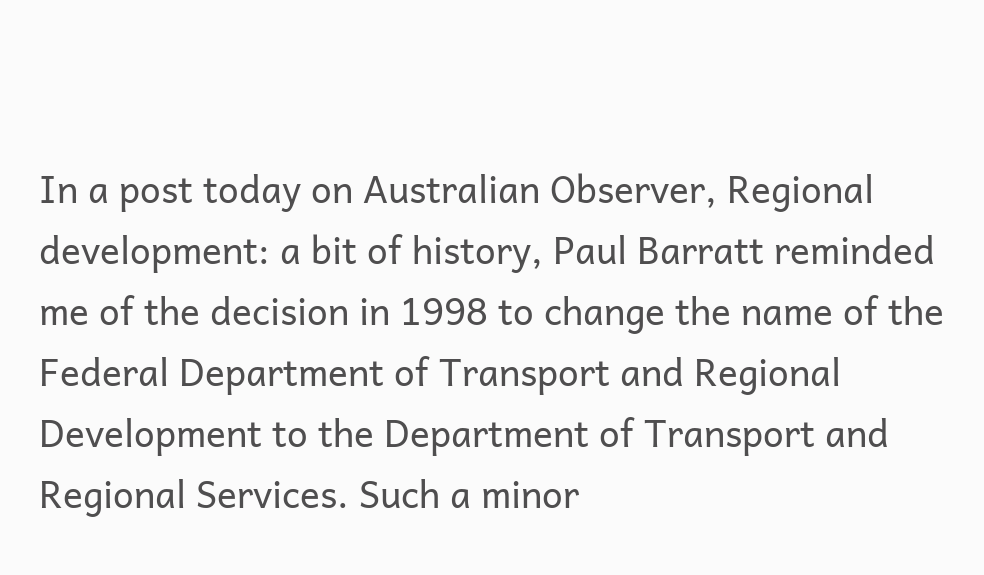In a post today on Australian Observer, Regional development: a bit of history, Paul Barratt reminded me of the decision in 1998 to change the name of the Federal Department of Transport and Regional Development to the Department of Transport and Regional Services. Such a minor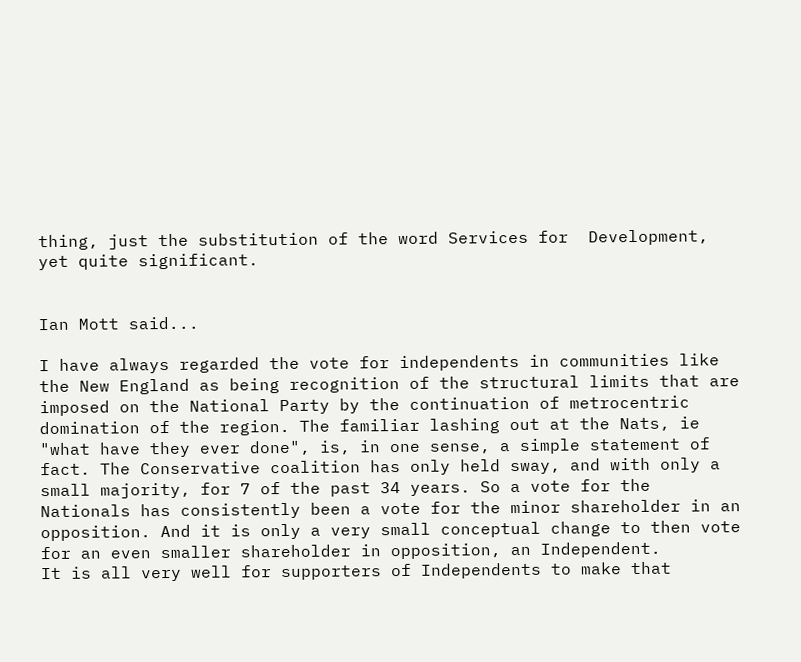thing, just the substitution of the word Services for  Development, yet quite significant.


Ian Mott said...

I have always regarded the vote for independents in communities like the New England as being recognition of the structural limits that are imposed on the National Party by the continuation of metrocentric domination of the region. The familiar lashing out at the Nats, ie "what have they ever done", is, in one sense, a simple statement of fact. The Conservative coalition has only held sway, and with only a small majority, for 7 of the past 34 years. So a vote for the Nationals has consistently been a vote for the minor shareholder in an opposition. And it is only a very small conceptual change to then vote for an even smaller shareholder in opposition, an Independent.
It is all very well for supporters of Independents to make that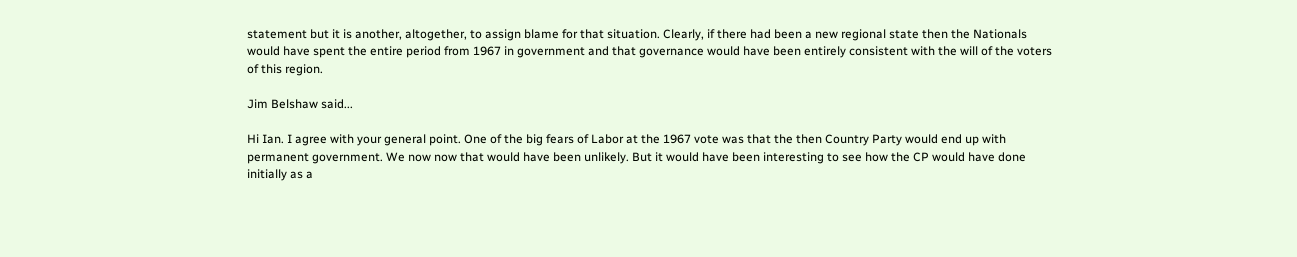statement but it is another, altogether, to assign blame for that situation. Clearly, if there had been a new regional state then the Nationals would have spent the entire period from 1967 in government and that governance would have been entirely consistent with the will of the voters of this region.

Jim Belshaw said...

Hi Ian. I agree with your general point. One of the big fears of Labor at the 1967 vote was that the then Country Party would end up with permanent government. We now now that would have been unlikely. But it would have been interesting to see how the CP would have done initially as a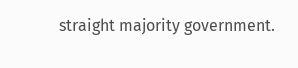straight majority government.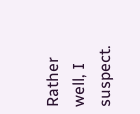Rather well, I suspect.